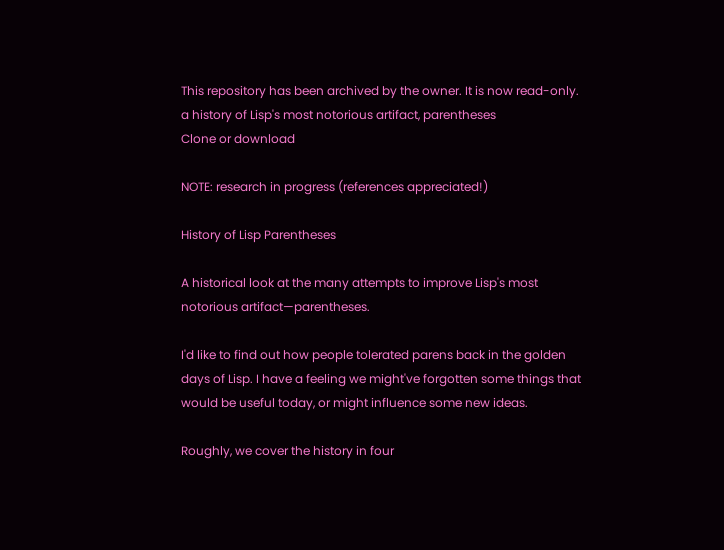This repository has been archived by the owner. It is now read-only.
a history of Lisp's most notorious artifact, parentheses
Clone or download

NOTE: research in progress (references appreciated!)

History of Lisp Parentheses

A historical look at the many attempts to improve Lisp's most notorious artifact—parentheses.

I'd like to find out how people tolerated parens back in the golden days of Lisp. I have a feeling we might've forgotten some things that would be useful today, or might influence some new ideas.

Roughly, we cover the history in four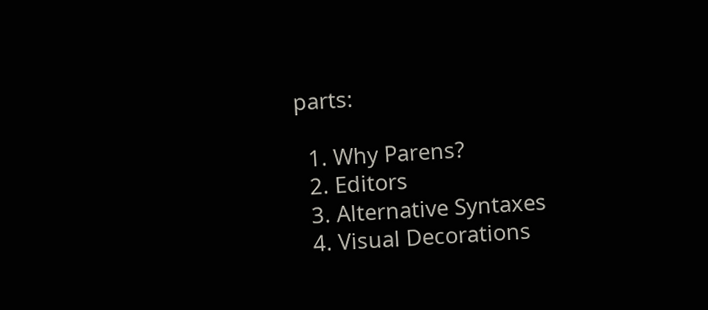parts:

  1. Why Parens?
  2. Editors
  3. Alternative Syntaxes
  4. Visual Decorations